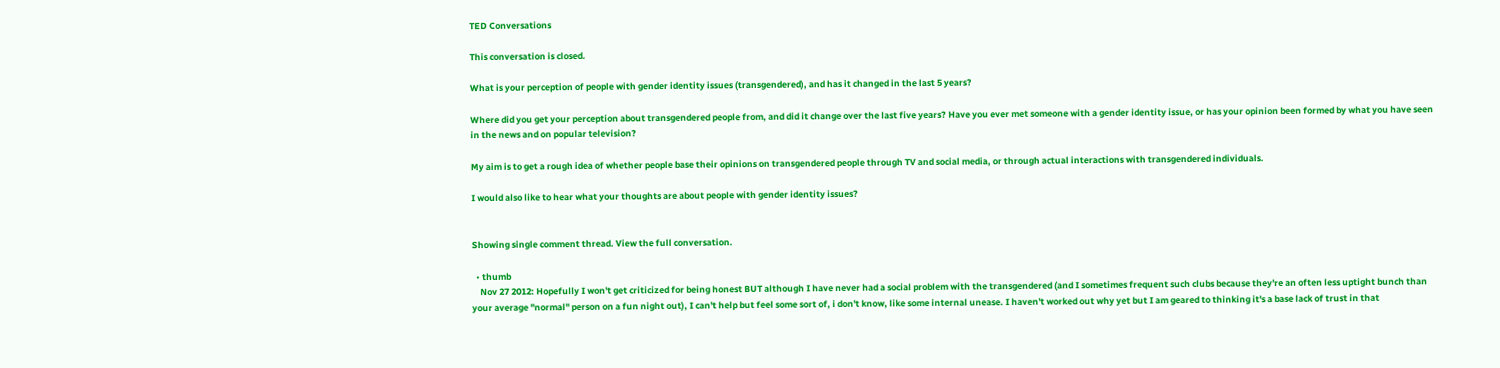TED Conversations

This conversation is closed.

What is your perception of people with gender identity issues (transgendered), and has it changed in the last 5 years?

Where did you get your perception about transgendered people from, and did it change over the last five years? Have you ever met someone with a gender identity issue, or has your opinion been formed by what you have seen in the news and on popular television?

My aim is to get a rough idea of whether people base their opinions on transgendered people through TV and social media, or through actual interactions with transgendered individuals.

I would also like to hear what your thoughts are about people with gender identity issues?


Showing single comment thread. View the full conversation.

  • thumb
    Nov 27 2012: Hopefully I won't get criticized for being honest BUT although I have never had a social problem with the transgendered (and I sometimes frequent such clubs because they're an often less uptight bunch than your average "normal" person on a fun night out), I can't help but feel some sort of, i don't know, like some internal unease. I haven't worked out why yet but I am geared to thinking it's a base lack of trust in that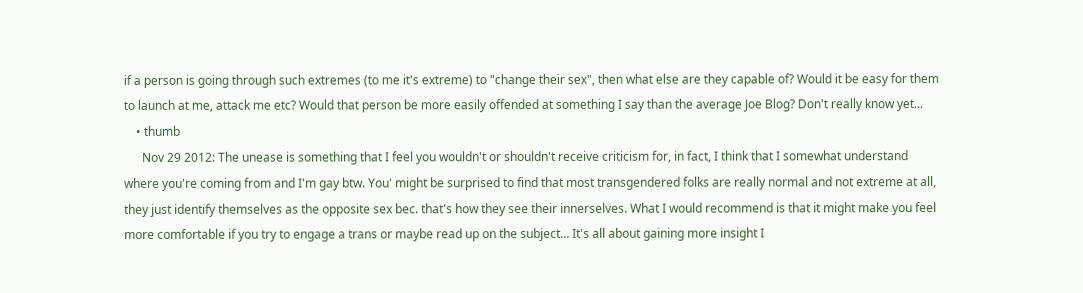if a person is going through such extremes (to me it's extreme) to "change their sex", then what else are they capable of? Would it be easy for them to launch at me, attack me etc? Would that person be more easily offended at something I say than the average Joe Blog? Don't really know yet...
    • thumb
      Nov 29 2012: The unease is something that I feel you wouldn't or shouldn't receive criticism for, in fact, I think that I somewhat understand where you're coming from and I'm gay btw. You' might be surprised to find that most transgendered folks are really normal and not extreme at all, they just identify themselves as the opposite sex bec. that's how they see their innerselves. What I would recommend is that it might make you feel more comfortable if you try to engage a trans or maybe read up on the subject... It's all about gaining more insight I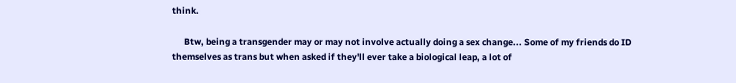think.

      Btw, being a transgender may or may not involve actually doing a sex change... Some of my friends do ID themselves as trans but when asked if they'll ever take a biological leap, a lot of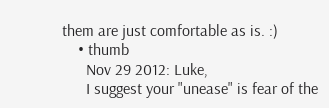them are just comfortable as is. :)
    • thumb
      Nov 29 2012: Luke,
      I suggest your "unease" is fear of the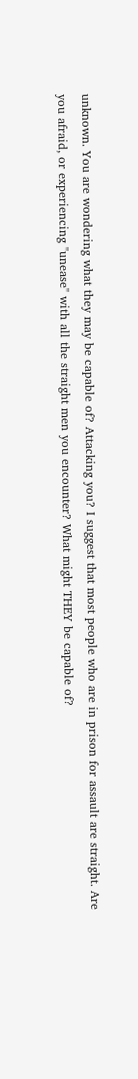unknown. You are wondering what they may be capable of? Attacking you? I suggest that most people who are in prison for assault are straight. Are you afraid, or experiencing "unease" with all the straight men you encounter? What might THEY be capable of?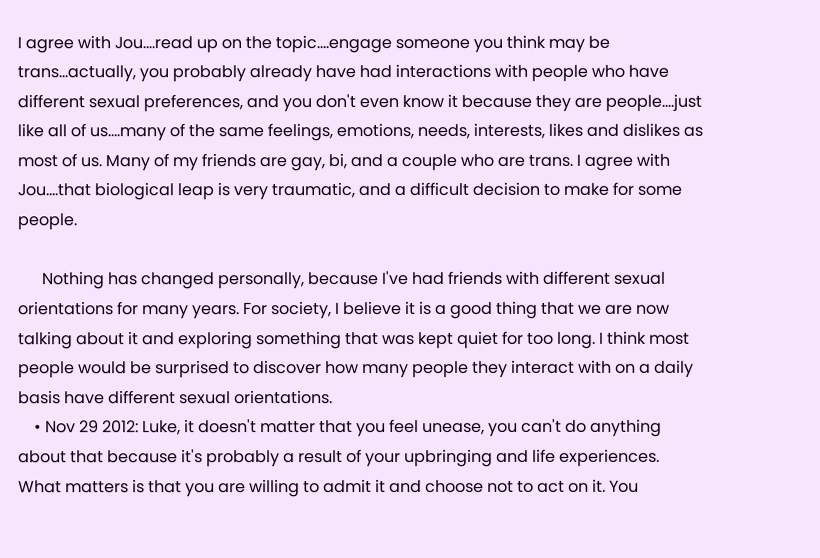I agree with Jou....read up on the topic....engage someone you think may be trans...actually, you probably already have had interactions with people who have different sexual preferences, and you don't even know it because they are people....just like all of us....many of the same feelings, emotions, needs, interests, likes and dislikes as most of us. Many of my friends are gay, bi, and a couple who are trans. I agree with Jou....that biological leap is very traumatic, and a difficult decision to make for some people.

      Nothing has changed personally, because I've had friends with different sexual orientations for many years. For society, I believe it is a good thing that we are now talking about it and exploring something that was kept quiet for too long. I think most people would be surprised to discover how many people they interact with on a daily basis have different sexual orientations.
    • Nov 29 2012: Luke, it doesn't matter that you feel unease, you can't do anything about that because it's probably a result of your upbringing and life experiences. What matters is that you are willing to admit it and choose not to act on it. You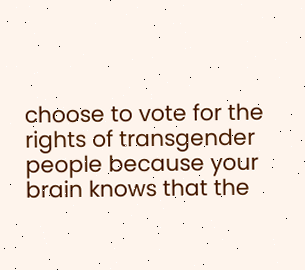choose to vote for the rights of transgender people because your brain knows that the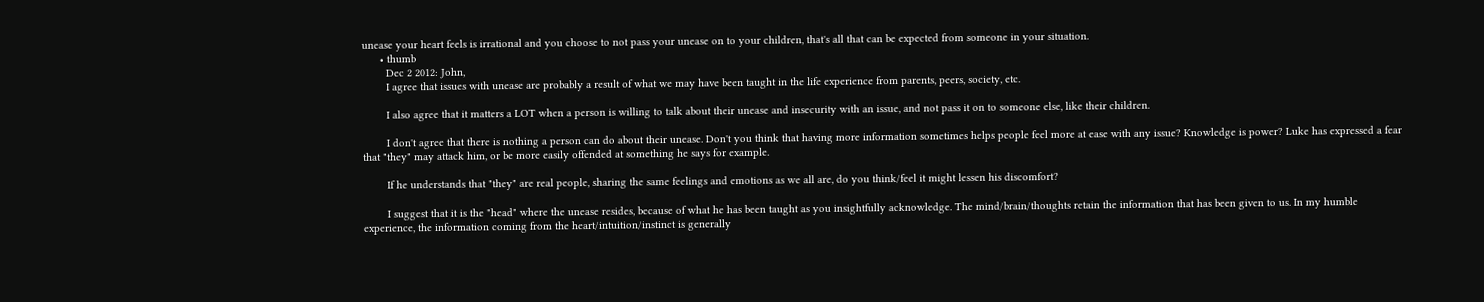unease your heart feels is irrational and you choose to not pass your unease on to your children, that's all that can be expected from someone in your situation.
      • thumb
        Dec 2 2012: John,
        I agree that issues with unease are probably a result of what we may have been taught in the life experience from parents, peers, society, etc.

        I also agree that it matters a LOT when a person is willing to talk about their unease and insecurity with an issue, and not pass it on to someone else, like their children.

        I don't agree that there is nothing a person can do about their unease. Don't you think that having more information sometimes helps people feel more at ease with any issue? Knowledge is power? Luke has expressed a fear that "they" may attack him, or be more easily offended at something he says for example.

        If he understands that "they" are real people, sharing the same feelings and emotions as we all are, do you think/feel it might lessen his discomfort?

        I suggest that it is the "head" where the unease resides, because of what he has been taught as you insightfully acknowledge. The mind/brain/thoughts retain the information that has been given to us. In my humble experience, the information coming from the heart/intuition/instinct is generally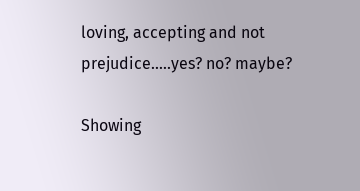loving, accepting and not prejudice.....yes? no? maybe?

Showing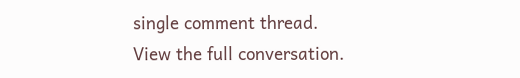single comment thread. View the full conversation.